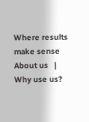Where results make sense
About us   |   Why use us?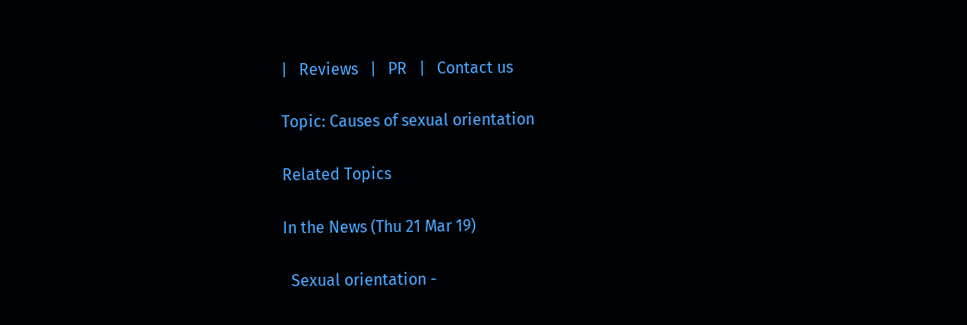|   Reviews   |   PR   |   Contact us

Topic: Causes of sexual orientation

Related Topics

In the News (Thu 21 Mar 19)

  Sexual orientation -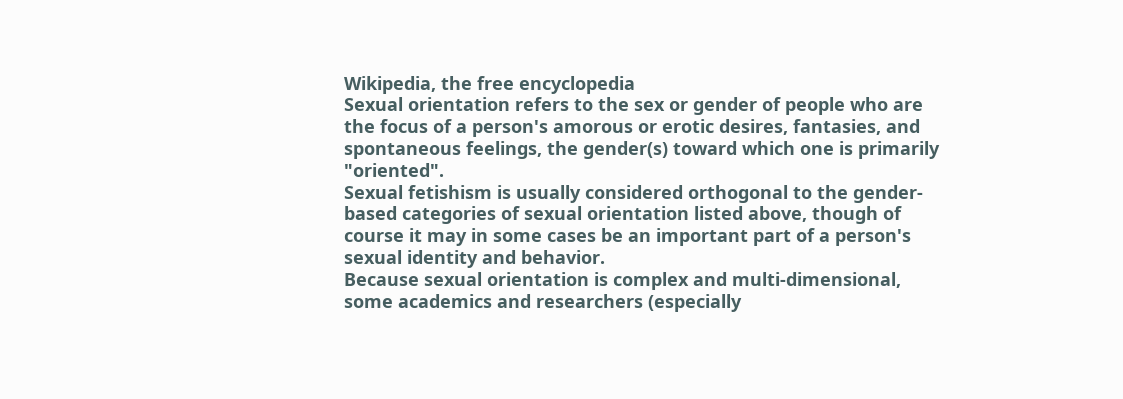Wikipedia, the free encyclopedia
Sexual orientation refers to the sex or gender of people who are the focus of a person's amorous or erotic desires, fantasies, and spontaneous feelings, the gender(s) toward which one is primarily "oriented".
Sexual fetishism is usually considered orthogonal to the gender-based categories of sexual orientation listed above, though of course it may in some cases be an important part of a person's sexual identity and behavior.
Because sexual orientation is complex and multi-dimensional, some academics and researchers (especially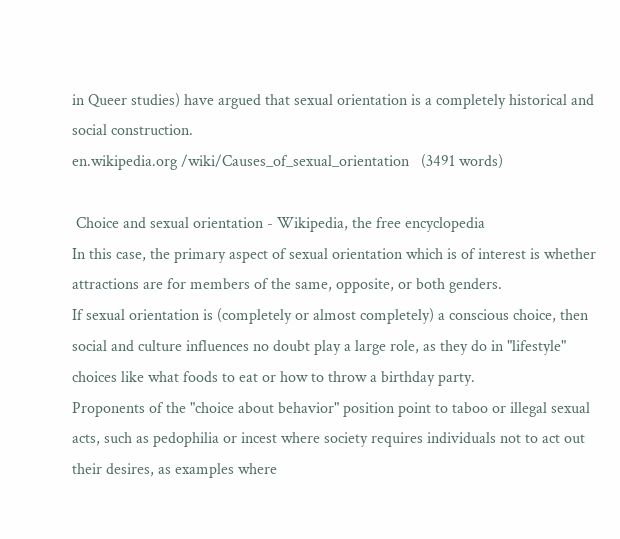in Queer studies) have argued that sexual orientation is a completely historical and social construction.
en.wikipedia.org /wiki/Causes_of_sexual_orientation   (3491 words)

 Choice and sexual orientation - Wikipedia, the free encyclopedia
In this case, the primary aspect of sexual orientation which is of interest is whether attractions are for members of the same, opposite, or both genders.
If sexual orientation is (completely or almost completely) a conscious choice, then social and culture influences no doubt play a large role, as they do in "lifestyle" choices like what foods to eat or how to throw a birthday party.
Proponents of the "choice about behavior" position point to taboo or illegal sexual acts, such as pedophilia or incest where society requires individuals not to act out their desires, as examples where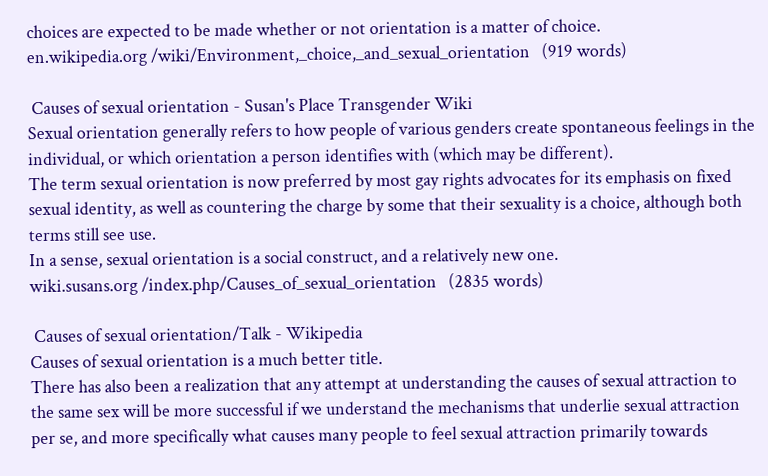choices are expected to be made whether or not orientation is a matter of choice.
en.wikipedia.org /wiki/Environment,_choice,_and_sexual_orientation   (919 words)

 Causes of sexual orientation - Susan's Place Transgender Wiki
Sexual orientation generally refers to how people of various genders create spontaneous feelings in the individual, or which orientation a person identifies with (which may be different).
The term sexual orientation is now preferred by most gay rights advocates for its emphasis on fixed sexual identity, as well as countering the charge by some that their sexuality is a choice, although both terms still see use.
In a sense, sexual orientation is a social construct, and a relatively new one.
wiki.susans.org /index.php/Causes_of_sexual_orientation   (2835 words)

 Causes of sexual orientation/Talk - Wikipedia
Causes of sexual orientation is a much better title.
There has also been a realization that any attempt at understanding the causes of sexual attraction to the same sex will be more successful if we understand the mechanisms that underlie sexual attraction per se, and more specifically what causes many people to feel sexual attraction primarily towards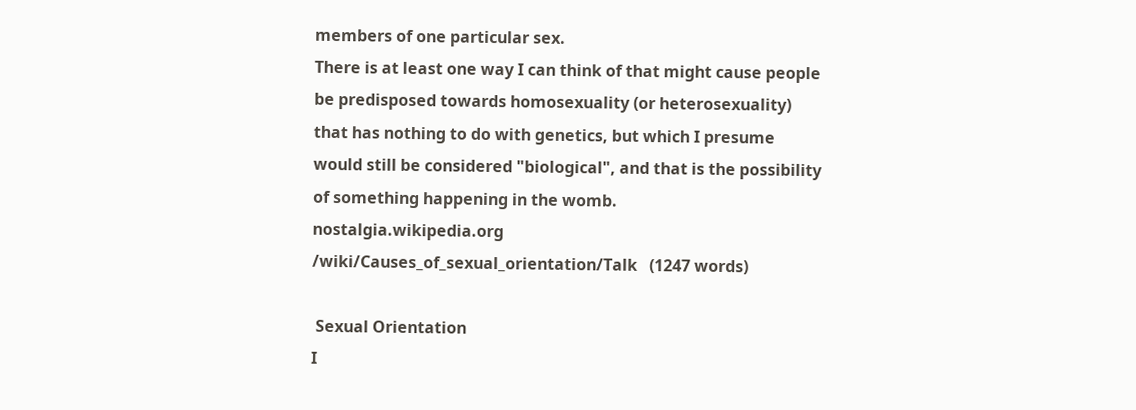members of one particular sex.
There is at least one way I can think of that might cause people be predisposed towards homosexuality (or heterosexuality) that has nothing to do with genetics, but which I presume would still be considered "biological", and that is the possibility of something happening in the womb.
nostalgia.wikipedia.org /wiki/Causes_of_sexual_orientation/Talk   (1247 words)

 Sexual Orientation
I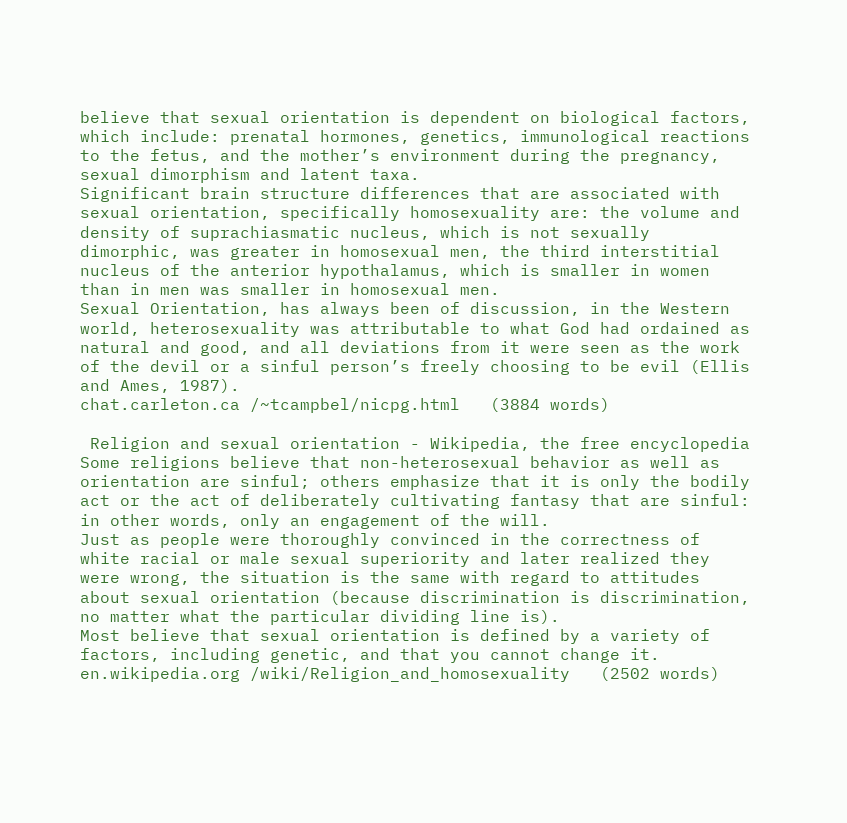believe that sexual orientation is dependent on biological factors, which include: prenatal hormones, genetics, immunological reactions to the fetus, and the mother’s environment during the pregnancy, sexual dimorphism and latent taxa.
Significant brain structure differences that are associated with sexual orientation, specifically homosexuality are: the volume and density of suprachiasmatic nucleus, which is not sexually dimorphic, was greater in homosexual men, the third interstitial nucleus of the anterior hypothalamus, which is smaller in women than in men was smaller in homosexual men.
Sexual Orientation, has always been of discussion, in the Western world, heterosexuality was attributable to what God had ordained as natural and good, and all deviations from it were seen as the work of the devil or a sinful person’s freely choosing to be evil (Ellis and Ames, 1987).
chat.carleton.ca /~tcampbel/nicpg.html   (3884 words)

 Religion and sexual orientation - Wikipedia, the free encyclopedia
Some religions believe that non-heterosexual behavior as well as orientation are sinful; others emphasize that it is only the bodily act or the act of deliberately cultivating fantasy that are sinful: in other words, only an engagement of the will.
Just as people were thoroughly convinced in the correctness of white racial or male sexual superiority and later realized they were wrong, the situation is the same with regard to attitudes about sexual orientation (because discrimination is discrimination, no matter what the particular dividing line is).
Most believe that sexual orientation is defined by a variety of factors, including genetic, and that you cannot change it.
en.wikipedia.org /wiki/Religion_and_homosexuality   (2502 words)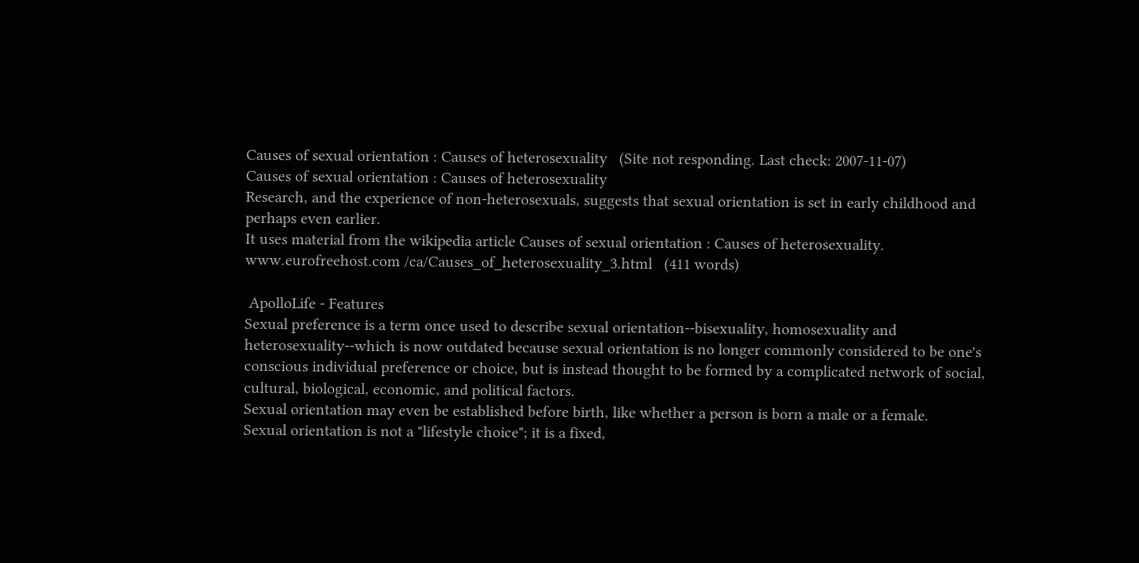Causes of sexual orientation : Causes of heterosexuality   (Site not responding. Last check: 2007-11-07)
Causes of sexual orientation : Causes of heterosexuality
Research, and the experience of non-heterosexuals, suggests that sexual orientation is set in early childhood and perhaps even earlier.
It uses material from the wikipedia article Causes of sexual orientation : Causes of heterosexuality.
www.eurofreehost.com /ca/Causes_of_heterosexuality_3.html   (411 words)

 ApolloLife - Features
Sexual preference is a term once used to describe sexual orientation--bisexuality, homosexuality and heterosexuality--which is now outdated because sexual orientation is no longer commonly considered to be one's conscious individual preference or choice, but is instead thought to be formed by a complicated network of social, cultural, biological, economic, and political factors.
Sexual orientation may even be established before birth, like whether a person is born a male or a female.
Sexual orientation is not a "lifestyle choice"; it is a fixed,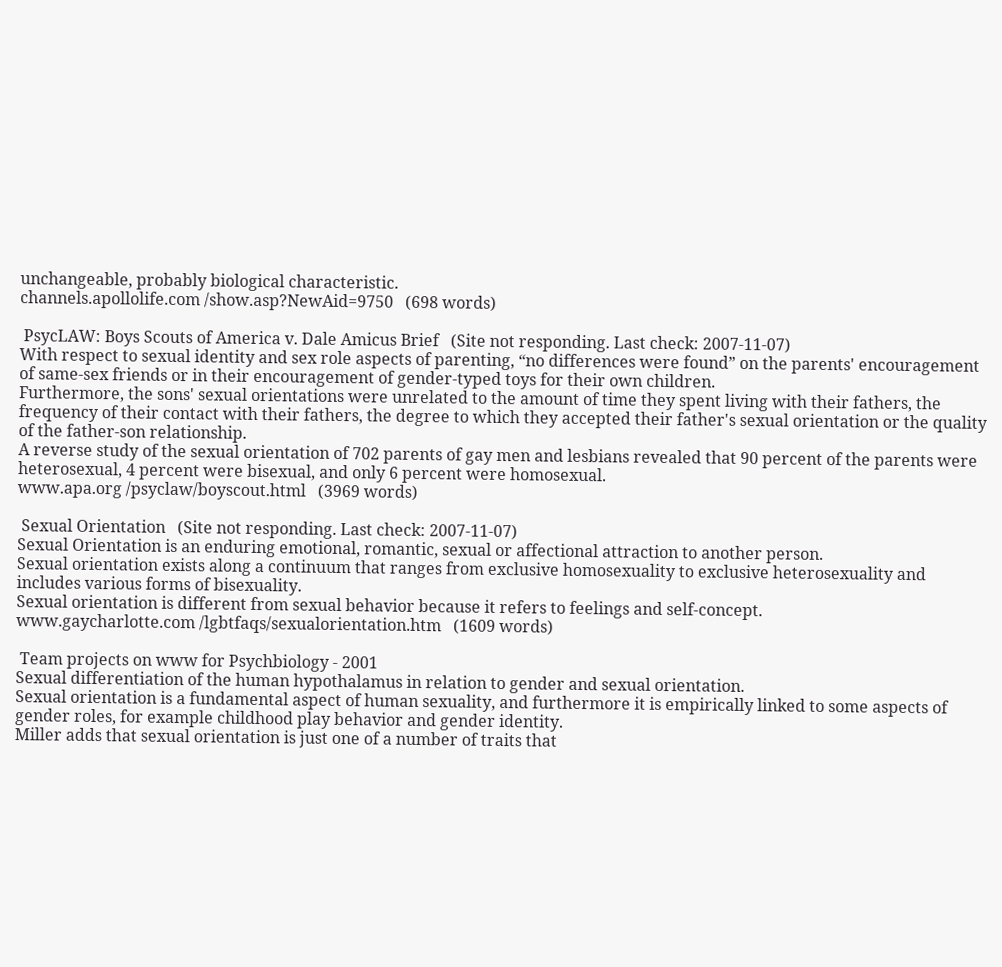unchangeable, probably biological characteristic.
channels.apollolife.com /show.asp?NewAid=9750   (698 words)

 PsycLAW: Boys Scouts of America v. Dale Amicus Brief   (Site not responding. Last check: 2007-11-07)
With respect to sexual identity and sex role aspects of parenting, “no differences were found” on the parents' encouragement of same-sex friends or in their encouragement of gender-typed toys for their own children.
Furthermore, the sons' sexual orientations were unrelated to the amount of time they spent living with their fathers, the frequency of their contact with their fathers, the degree to which they accepted their father's sexual orientation or the quality of the father-son relationship.
A reverse study of the sexual orientation of 702 parents of gay men and lesbians revealed that 90 percent of the parents were heterosexual, 4 percent were bisexual, and only 6 percent were homosexual.
www.apa.org /psyclaw/boyscout.html   (3969 words)

 Sexual Orientation   (Site not responding. Last check: 2007-11-07)
Sexual Orientation is an enduring emotional, romantic, sexual or affectional attraction to another person.
Sexual orientation exists along a continuum that ranges from exclusive homosexuality to exclusive heterosexuality and includes various forms of bisexuality.
Sexual orientation is different from sexual behavior because it refers to feelings and self-concept.
www.gaycharlotte.com /lgbtfaqs/sexualorientation.htm   (1609 words)

 Team projects on www for Psychbiology - 2001
Sexual differentiation of the human hypothalamus in relation to gender and sexual orientation.
Sexual orientation is a fundamental aspect of human sexuality, and furthermore it is empirically linked to some aspects of gender roles, for example childhood play behavior and gender identity.
Miller adds that sexual orientation is just one of a number of traits that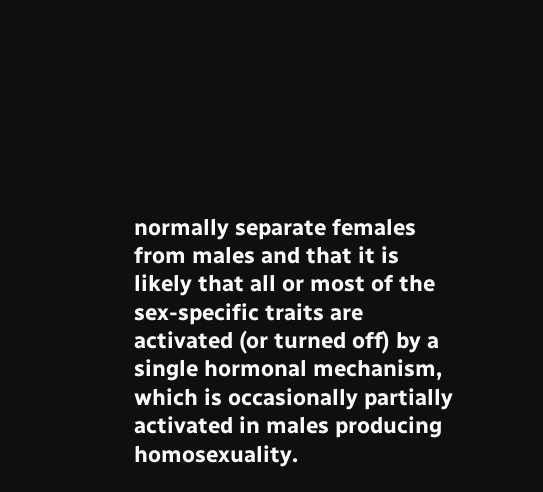normally separate females from males and that it is likely that all or most of the sex-specific traits are activated (or turned off) by a single hormonal mechanism, which is occasionally partially activated in males producing homosexuality.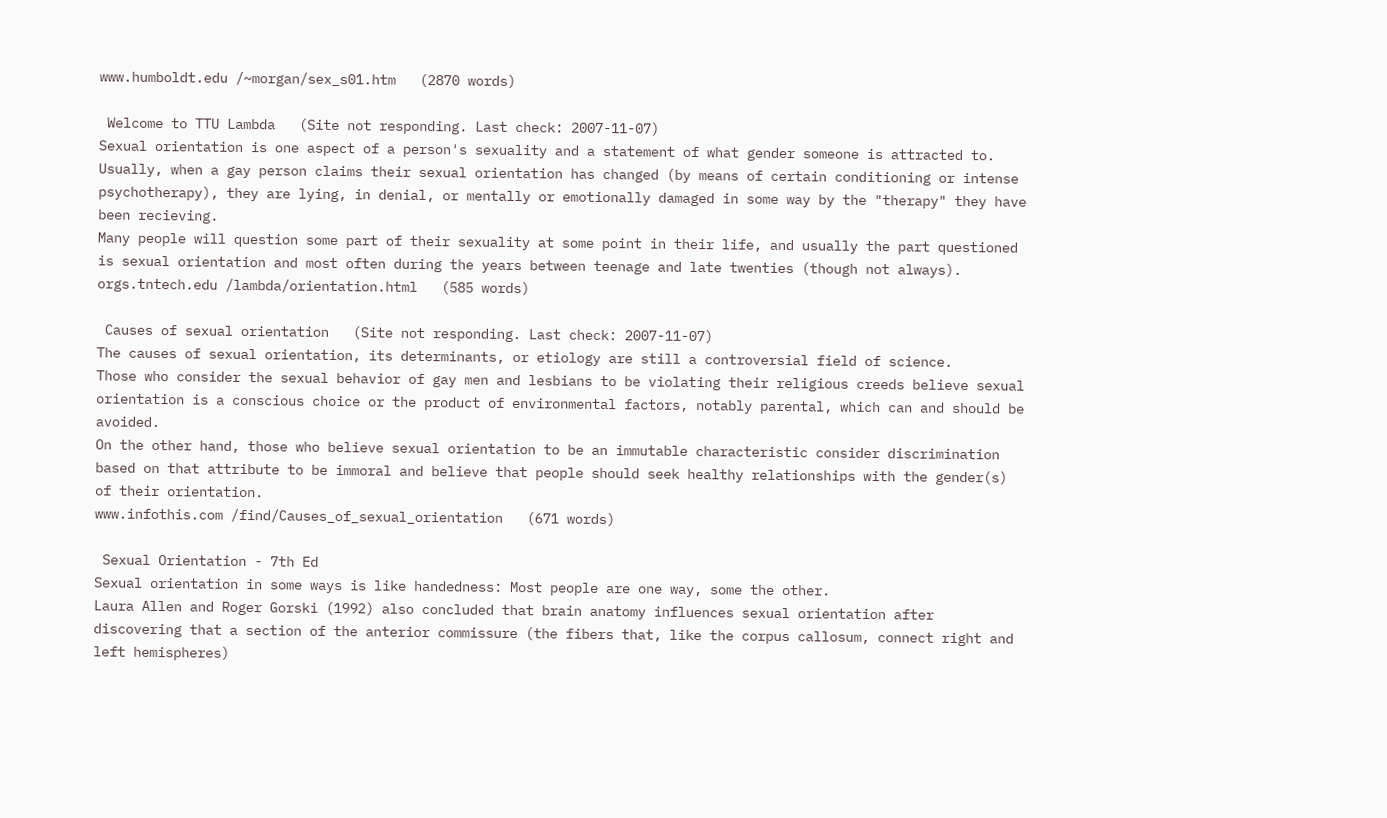www.humboldt.edu /~morgan/sex_s01.htm   (2870 words)

 Welcome to TTU Lambda   (Site not responding. Last check: 2007-11-07)
Sexual orientation is one aspect of a person's sexuality and a statement of what gender someone is attracted to.
Usually, when a gay person claims their sexual orientation has changed (by means of certain conditioning or intense psychotherapy), they are lying, in denial, or mentally or emotionally damaged in some way by the "therapy" they have been recieving.
Many people will question some part of their sexuality at some point in their life, and usually the part questioned is sexual orientation and most often during the years between teenage and late twenties (though not always).
orgs.tntech.edu /lambda/orientation.html   (585 words)

 Causes of sexual orientation   (Site not responding. Last check: 2007-11-07)
The causes of sexual orientation, its determinants, or etiology are still a controversial field of science.
Those who consider the sexual behavior of gay men and lesbians to be violating their religious creeds believe sexual orientation is a conscious choice or the product of environmental factors, notably parental, which can and should be avoided.
On the other hand, those who believe sexual orientation to be an immutable characteristic consider discrimination based on that attribute to be immoral and believe that people should seek healthy relationships with the gender(s) of their orientation.
www.infothis.com /find/Causes_of_sexual_orientation   (671 words)

 Sexual Orientation - 7th Ed
Sexual orientation in some ways is like handedness: Most people are one way, some the other.
Laura Allen and Roger Gorski (1992) also concluded that brain anatomy influences sexual orientation after discovering that a section of the anterior commissure (the fibers that, like the corpus callosum, connect right and left hemispheres)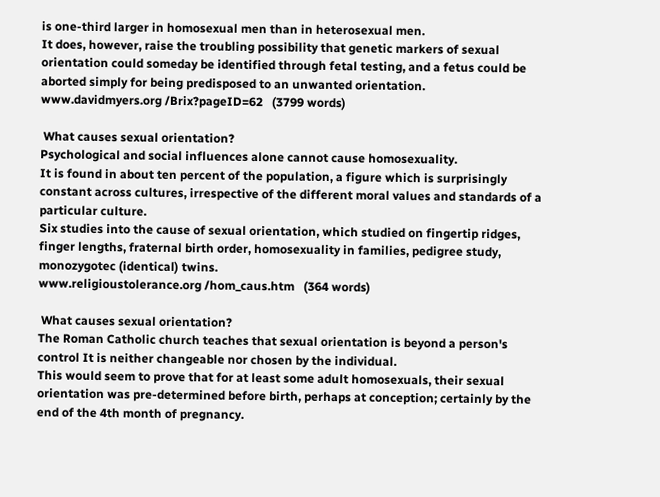is one-third larger in homosexual men than in heterosexual men.
It does, however, raise the troubling possibility that genetic markers of sexual orientation could someday be identified through fetal testing, and a fetus could be aborted simply for being predisposed to an unwanted orientation.
www.davidmyers.org /Brix?pageID=62   (3799 words)

 What causes sexual orientation?
Psychological and social influences alone cannot cause homosexuality.
It is found in about ten percent of the population, a figure which is surprisingly constant across cultures, irrespective of the different moral values and standards of a particular culture.
Six studies into the cause of sexual orientation, which studied on fingertip ridges, finger lengths, fraternal birth order, homosexuality in families, pedigree study, monozygotec (identical) twins.
www.religioustolerance.org /hom_caus.htm   (364 words)

 What causes sexual orientation?
The Roman Catholic church teaches that sexual orientation is beyond a person's control It is neither changeable nor chosen by the individual.
This would seem to prove that for at least some adult homosexuals, their sexual orientation was pre-determined before birth, perhaps at conception; certainly by the end of the 4th month of pregnancy.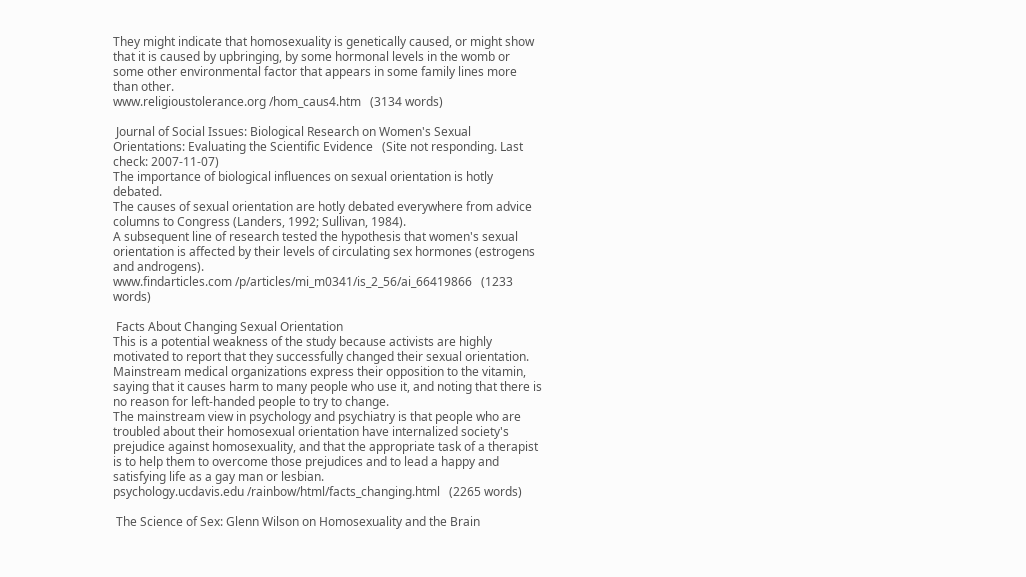They might indicate that homosexuality is genetically caused, or might show that it is caused by upbringing, by some hormonal levels in the womb or some other environmental factor that appears in some family lines more than other.
www.religioustolerance.org /hom_caus4.htm   (3134 words)

 Journal of Social Issues: Biological Research on Women's Sexual Orientations: Evaluating the Scientific Evidence   (Site not responding. Last check: 2007-11-07)
The importance of biological influences on sexual orientation is hotly debated.
The causes of sexual orientation are hotly debated everywhere from advice columns to Congress (Landers, 1992; Sullivan, 1984).
A subsequent line of research tested the hypothesis that women's sexual orientation is affected by their levels of circulating sex hormones (estrogens and androgens).
www.findarticles.com /p/articles/mi_m0341/is_2_56/ai_66419866   (1233 words)

 Facts About Changing Sexual Orientation
This is a potential weakness of the study because activists are highly motivated to report that they successfully changed their sexual orientation.
Mainstream medical organizations express their opposition to the vitamin, saying that it causes harm to many people who use it, and noting that there is no reason for left-handed people to try to change.
The mainstream view in psychology and psychiatry is that people who are troubled about their homosexual orientation have internalized society's prejudice against homosexuality, and that the appropriate task of a therapist is to help them to overcome those prejudices and to lead a happy and satisfying life as a gay man or lesbian.
psychology.ucdavis.edu /rainbow/html/facts_changing.html   (2265 words)

 The Science of Sex: Glenn Wilson on Homosexuality and the Brain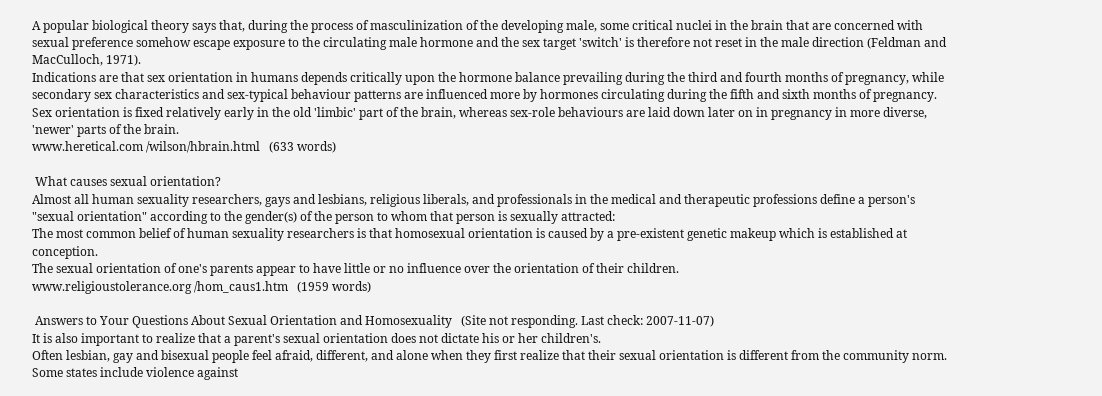A popular biological theory says that, during the process of masculinization of the developing male, some critical nuclei in the brain that are concerned with sexual preference somehow escape exposure to the circulating male hormone and the sex target 'switch' is therefore not reset in the male direction (Feldman and MacCulloch, 1971).
Indications are that sex orientation in humans depends critically upon the hormone balance prevailing during the third and fourth months of pregnancy, while secondary sex characteristics and sex-typical behaviour patterns are influenced more by hormones circulating during the fifth and sixth months of pregnancy.
Sex orientation is fixed relatively early in the old 'limbic' part of the brain, whereas sex-role behaviours are laid down later on in pregnancy in more diverse, 'newer' parts of the brain.
www.heretical.com /wilson/hbrain.html   (633 words)

 What causes sexual orientation?
Almost all human sexuality researchers, gays and lesbians, religious liberals, and professionals in the medical and therapeutic professions define a person's "sexual orientation" according to the gender(s) of the person to whom that person is sexually attracted:
The most common belief of human sexuality researchers is that homosexual orientation is caused by a pre-existent genetic makeup which is established at conception.
The sexual orientation of one's parents appear to have little or no influence over the orientation of their children.
www.religioustolerance.org /hom_caus1.htm   (1959 words)

 Answers to Your Questions About Sexual Orientation and Homosexuality   (Site not responding. Last check: 2007-11-07)
It is also important to realize that a parent's sexual orientation does not dictate his or her children's.
Often lesbian, gay and bisexual people feel afraid, different, and alone when they first realize that their sexual orientation is different from the community norm.
Some states include violence against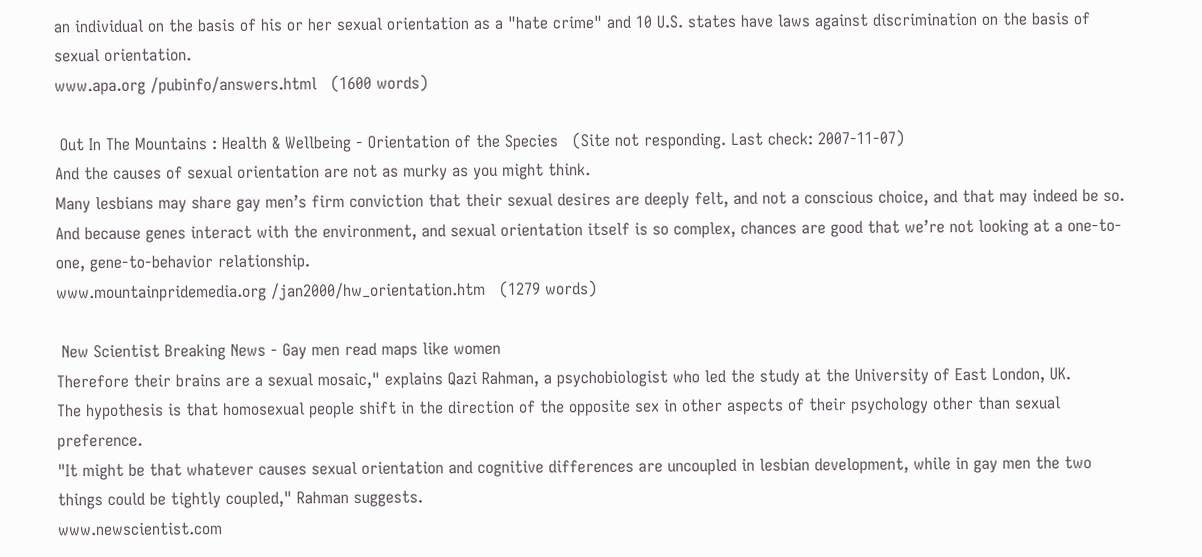an individual on the basis of his or her sexual orientation as a "hate crime" and 10 U.S. states have laws against discrimination on the basis of sexual orientation.
www.apa.org /pubinfo/answers.html   (1600 words)

 Out In The Mountains : Health & Wellbeing - Orientation of the Species   (Site not responding. Last check: 2007-11-07)
And the causes of sexual orientation are not as murky as you might think.
Many lesbians may share gay men’s firm conviction that their sexual desires are deeply felt, and not a conscious choice, and that may indeed be so.
And because genes interact with the environment, and sexual orientation itself is so complex, chances are good that we’re not looking at a one-to-one, gene-to-behavior relationship.
www.mountainpridemedia.org /jan2000/hw_orientation.htm   (1279 words)

 New Scientist Breaking News - Gay men read maps like women
Therefore their brains are a sexual mosaic," explains Qazi Rahman, a psychobiologist who led the study at the University of East London, UK.
The hypothesis is that homosexual people shift in the direction of the opposite sex in other aspects of their psychology other than sexual preference.
"It might be that whatever causes sexual orientation and cognitive differences are uncoupled in lesbian development, while in gay men the two things could be tightly coupled," Rahman suggests.
www.newscientist.com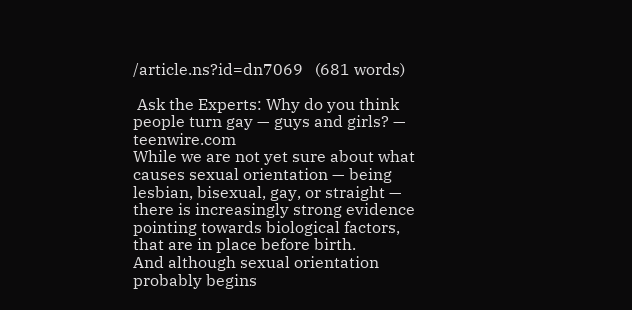/article.ns?id=dn7069   (681 words)

 Ask the Experts: Why do you think people turn gay — guys and girls? — teenwire.com
While we are not yet sure about what causes sexual orientation — being lesbian, bisexual, gay, or straight — there is increasingly strong evidence pointing towards biological factors, that are in place before birth.
And although sexual orientation probably begins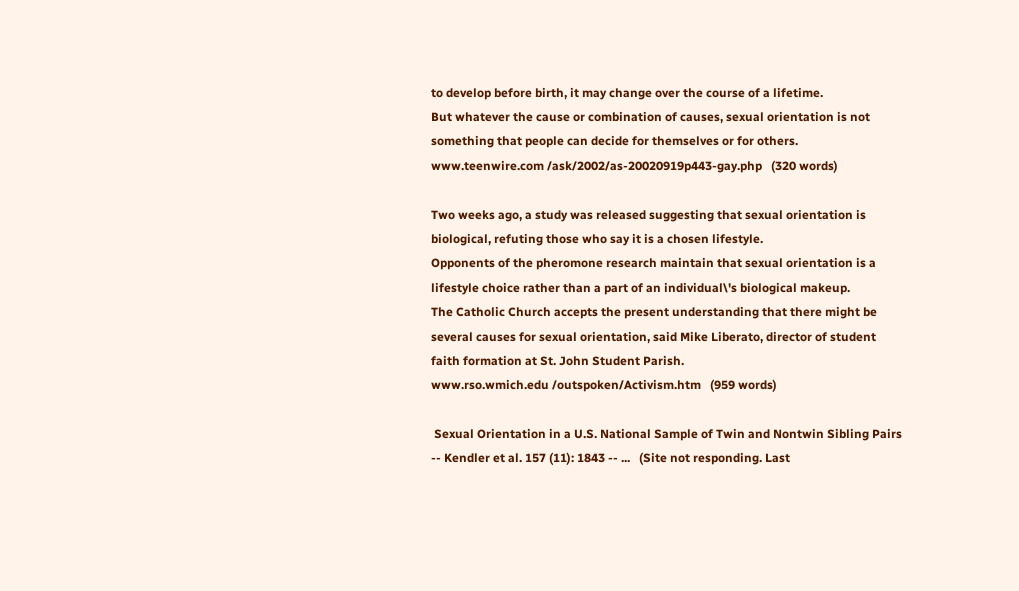to develop before birth, it may change over the course of a lifetime.
But whatever the cause or combination of causes, sexual orientation is not something that people can decide for themselves or for others.
www.teenwire.com /ask/2002/as-20020919p443-gay.php   (320 words)

Two weeks ago, a study was released suggesting that sexual orientation is biological, refuting those who say it is a chosen lifestyle.
Opponents of the pheromone research maintain that sexual orientation is a lifestyle choice rather than a part of an individual\'s biological makeup.
The Catholic Church accepts the present understanding that there might be several causes for sexual orientation, said Mike Liberato, director of student faith formation at St. John Student Parish.
www.rso.wmich.edu /outspoken/Activism.htm   (959 words)

 Sexual Orientation in a U.S. National Sample of Twin and Nontwin Sibling Pairs -- Kendler et al. 157 (11): 1843 -- ...   (Site not responding. Last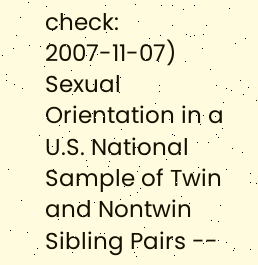check: 2007-11-07)
Sexual Orientation in a U.S. National Sample of Twin and Nontwin Sibling Pairs --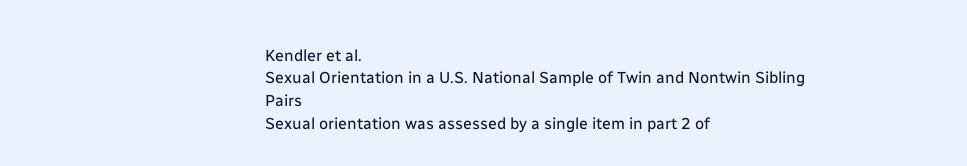Kendler et al.
Sexual Orientation in a U.S. National Sample of Twin and Nontwin Sibling Pairs
Sexual orientation was assessed by a single item in part 2 of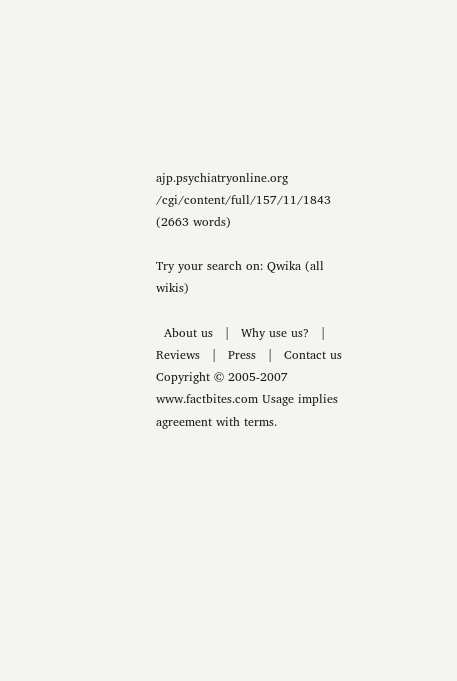ajp.psychiatryonline.org /cgi/content/full/157/11/1843   (2663 words)

Try your search on: Qwika (all wikis)

  About us   |   Why use us?   |   Reviews   |   Press   |   Contact us
Copyright © 2005-2007 www.factbites.com Usage implies agreement with terms.